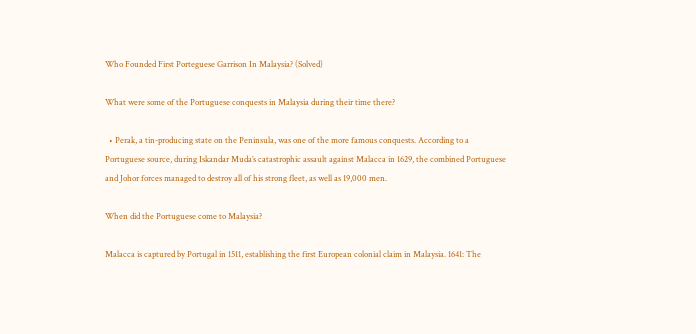Who Founded First Porteguese Garrison In Malaysia? (Solved)

What were some of the Portuguese conquests in Malaysia during their time there?

  • Perak, a tin-producing state on the Peninsula, was one of the more famous conquests. According to a Portuguese source, during Iskandar Muda’s catastrophic assault against Malacca in 1629, the combined Portuguese and Johor forces managed to destroy all of his strong fleet, as well as 19,000 men.

When did the Portuguese come to Malaysia?

Malacca is captured by Portugal in 1511, establishing the first European colonial claim in Malaysia. 1641: The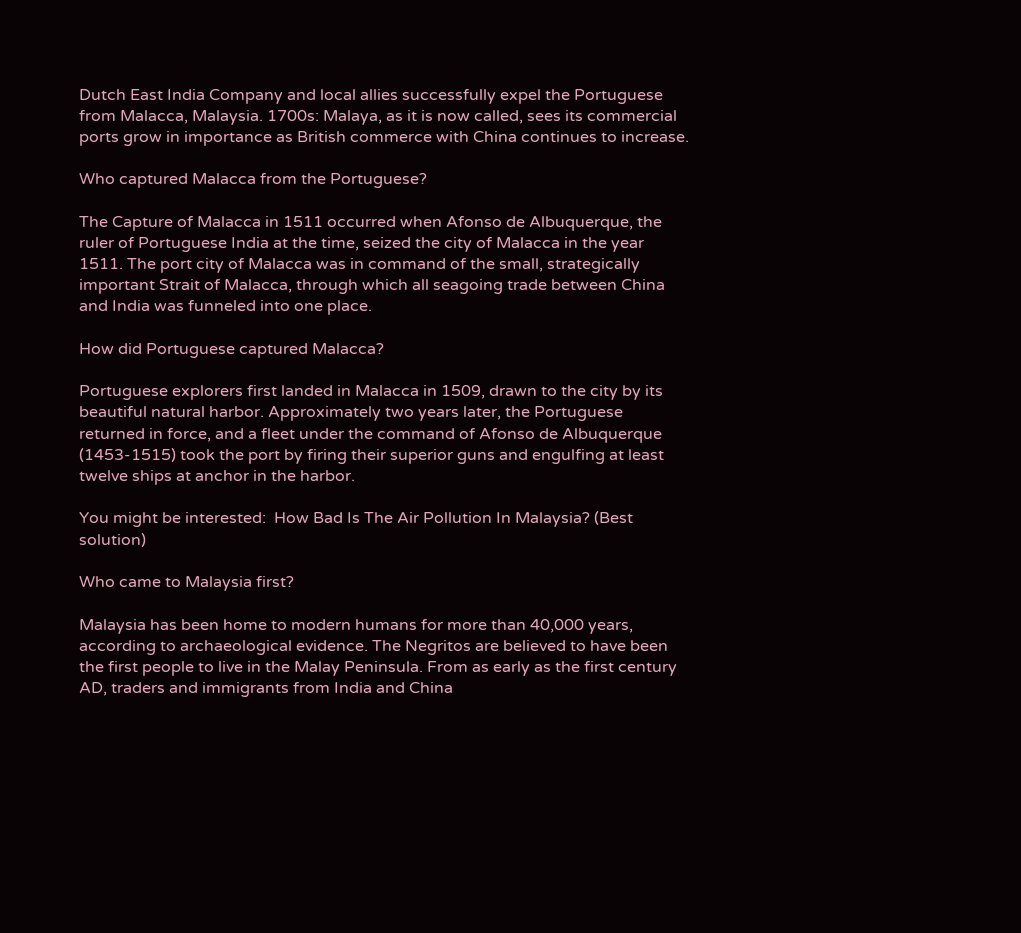Dutch East India Company and local allies successfully expel the Portuguese from Malacca, Malaysia. 1700s: Malaya, as it is now called, sees its commercial ports grow in importance as British commerce with China continues to increase.

Who captured Malacca from the Portuguese?

The Capture of Malacca in 1511 occurred when Afonso de Albuquerque, the ruler of Portuguese India at the time, seized the city of Malacca in the year 1511. The port city of Malacca was in command of the small, strategically important Strait of Malacca, through which all seagoing trade between China and India was funneled into one place.

How did Portuguese captured Malacca?

Portuguese explorers first landed in Malacca in 1509, drawn to the city by its beautiful natural harbor. Approximately two years later, the Portuguese returned in force, and a fleet under the command of Afonso de Albuquerque (1453-1515) took the port by firing their superior guns and engulfing at least twelve ships at anchor in the harbor.

You might be interested:  How Bad Is The Air Pollution In Malaysia? (Best solution)

Who came to Malaysia first?

Malaysia has been home to modern humans for more than 40,000 years, according to archaeological evidence. The Negritos are believed to have been the first people to live in the Malay Peninsula. From as early as the first century AD, traders and immigrants from India and China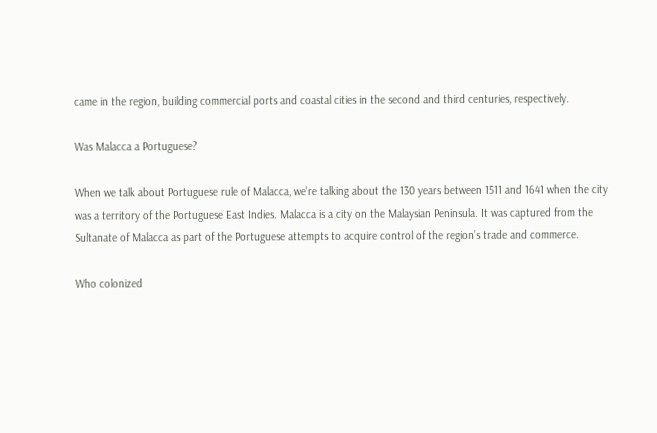came in the region, building commercial ports and coastal cities in the second and third centuries, respectively.

Was Malacca a Portuguese?

When we talk about Portuguese rule of Malacca, we’re talking about the 130 years between 1511 and 1641 when the city was a territory of the Portuguese East Indies. Malacca is a city on the Malaysian Peninsula. It was captured from the Sultanate of Malacca as part of the Portuguese attempts to acquire control of the region’s trade and commerce.

Who colonized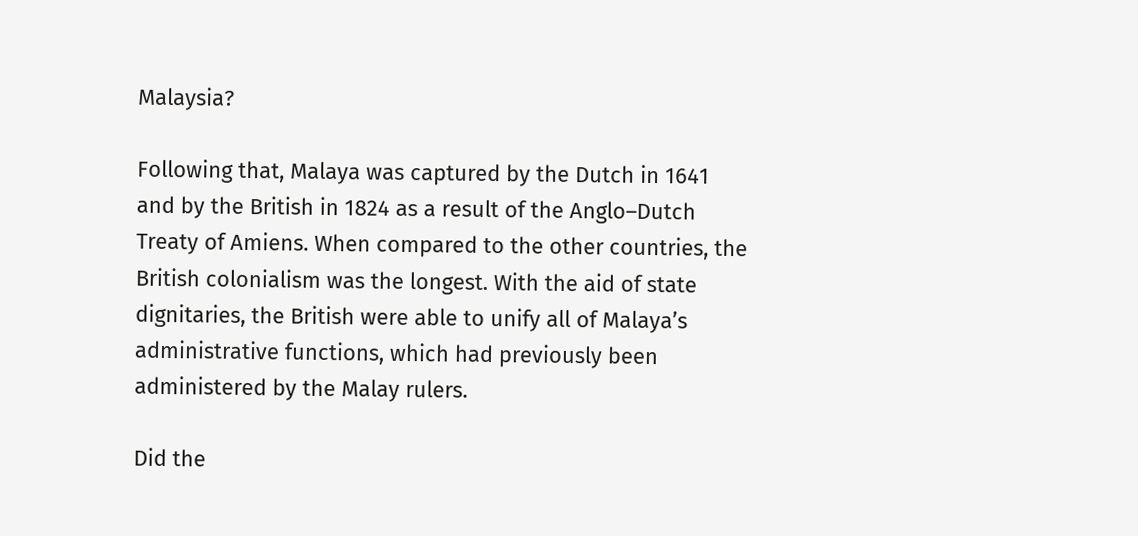Malaysia?

Following that, Malaya was captured by the Dutch in 1641 and by the British in 1824 as a result of the Anglo–Dutch Treaty of Amiens. When compared to the other countries, the British colonialism was the longest. With the aid of state dignitaries, the British were able to unify all of Malaya’s administrative functions, which had previously been administered by the Malay rulers.

Did the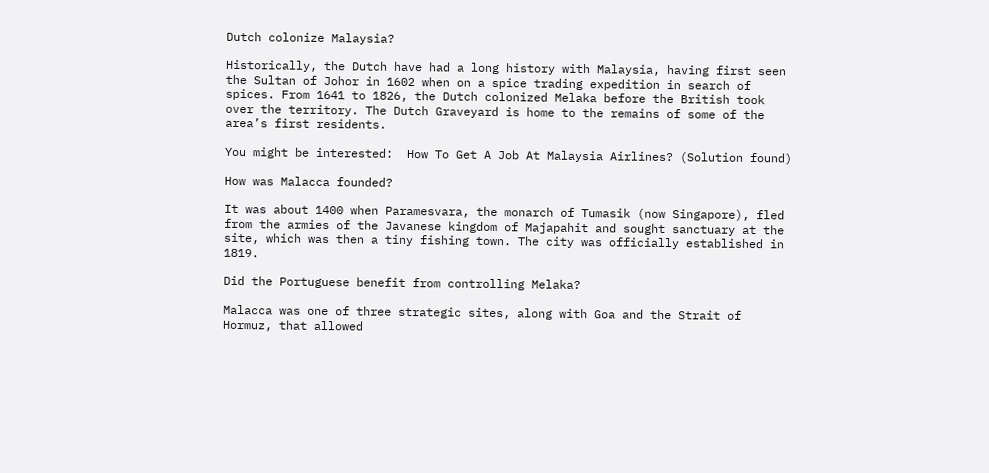Dutch colonize Malaysia?

Historically, the Dutch have had a long history with Malaysia, having first seen the Sultan of Johor in 1602 when on a spice trading expedition in search of spices. From 1641 to 1826, the Dutch colonized Melaka before the British took over the territory. The Dutch Graveyard is home to the remains of some of the area’s first residents.

You might be interested:  How To Get A Job At Malaysia Airlines? (Solution found)

How was Malacca founded?

It was about 1400 when Paramesvara, the monarch of Tumasik (now Singapore), fled from the armies of the Javanese kingdom of Majapahit and sought sanctuary at the site, which was then a tiny fishing town. The city was officially established in 1819.

Did the Portuguese benefit from controlling Melaka?

Malacca was one of three strategic sites, along with Goa and the Strait of Hormuz, that allowed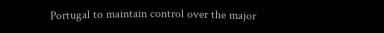Portugal to maintain control over the major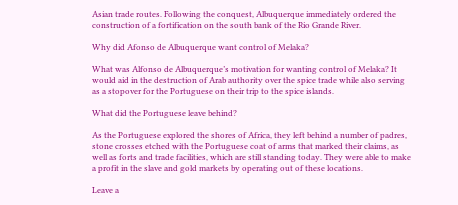Asian trade routes. Following the conquest, Albuquerque immediately ordered the construction of a fortification on the south bank of the Rio Grande River.

Why did Afonso de Albuquerque want control of Melaka?

What was Alfonso de Albuquerque’s motivation for wanting control of Melaka? It would aid in the destruction of Arab authority over the spice trade while also serving as a stopover for the Portuguese on their trip to the spice islands.

What did the Portuguese leave behind?

As the Portuguese explored the shores of Africa, they left behind a number of padres, stone crosses etched with the Portuguese coat of arms that marked their claims, as well as forts and trade facilities, which are still standing today. They were able to make a profit in the slave and gold markets by operating out of these locations.

Leave a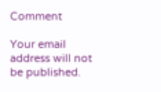Comment

Your email address will not be published.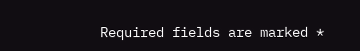Required fields are marked *